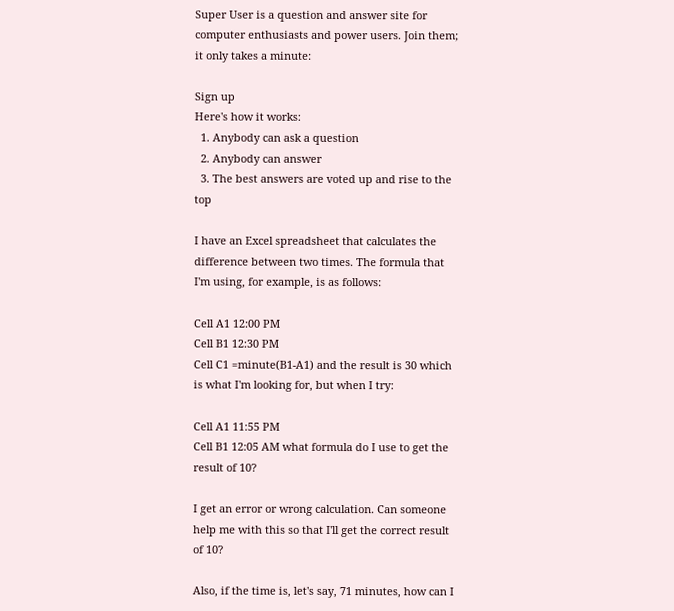Super User is a question and answer site for computer enthusiasts and power users. Join them; it only takes a minute:

Sign up
Here's how it works:
  1. Anybody can ask a question
  2. Anybody can answer
  3. The best answers are voted up and rise to the top

I have an Excel spreadsheet that calculates the difference between two times. The formula that I'm using, for example, is as follows:

Cell A1 12:00 PM
Cell B1 12:30 PM
Cell C1 =minute(B1-A1) and the result is 30 which is what I'm looking for, but when I try:

Cell A1 11:55 PM
Cell B1 12:05 AM what formula do I use to get the result of 10?

I get an error or wrong calculation. Can someone help me with this so that I'll get the correct result of 10?

Also, if the time is, let's say, 71 minutes, how can I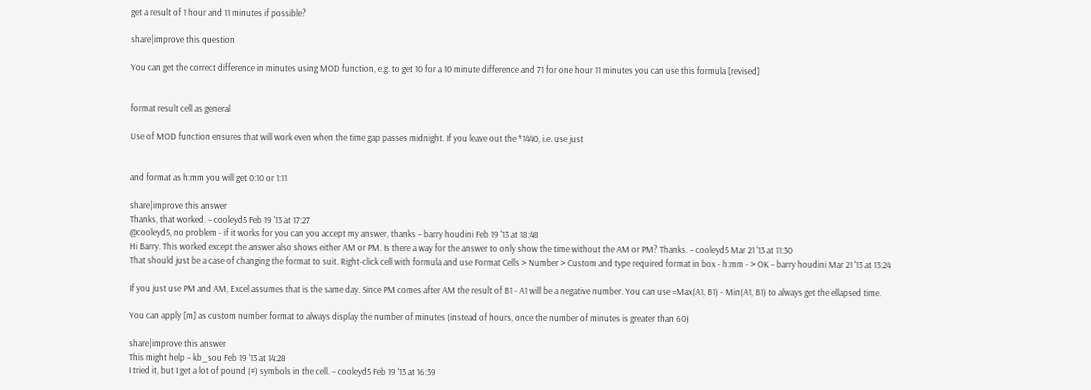get a result of 1 hour and 11 minutes if possible?

share|improve this question

You can get the correct difference in minutes using MOD function, e.g. to get 10 for a 10 minute difference and 71 for one hour 11 minutes you can use this formula [revised]


format result cell as general

Use of MOD function ensures that will work even when the time gap passes midnight. If you leave out the *1440, i.e. use just


and format as h:mm you will get 0:10 or 1:11

share|improve this answer
Thanks, that worked. – cooleyd5 Feb 19 '13 at 17:27
@cooleyd5, no problem - if it works for you can you accept my answer, thanks – barry houdini Feb 19 '13 at 18:48
Hi Barry. This worked except the answer also shows either AM or PM. Is there a way for the answer to only show the time without the AM or PM? Thanks. – cooleyd5 Mar 21 '13 at 11:30
That should just be a case of changing the format to suit. Right-click cell with formula and use Format Cells > Number > Custom and type required format in box - h:mm - > OK – barry houdini Mar 21 '13 at 13:24

If you just use PM and AM, Excel assumes that is the same day. Since PM comes after AM the result of B1 - A1 will be a negative number. You can use =Max(A1, B1) - Min(A1, B1) to always get the ellapsed time.

You can apply [m] as custom number format to always display the number of minutes (instead of hours, once the number of minutes is greater than 60)

share|improve this answer
This might help – kb_sou Feb 19 '13 at 14:28
I tried it, but I get a lot of pound (#) symbols in the cell. – cooleyd5 Feb 19 '13 at 16:39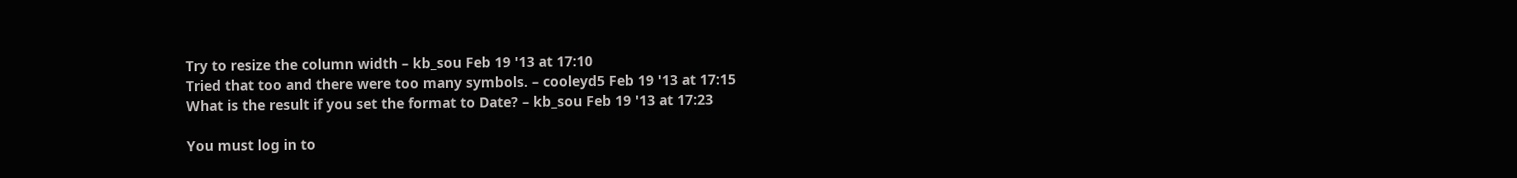Try to resize the column width – kb_sou Feb 19 '13 at 17:10
Tried that too and there were too many symbols. – cooleyd5 Feb 19 '13 at 17:15
What is the result if you set the format to Date? – kb_sou Feb 19 '13 at 17:23

You must log in to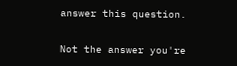answer this question.

Not the answer you're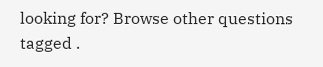looking for? Browse other questions tagged .